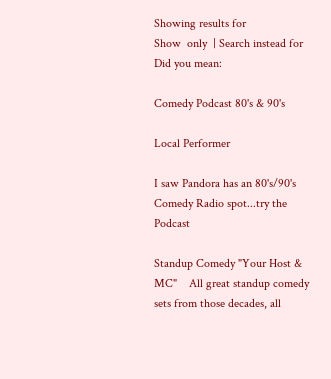Showing results for
Show  only  | Search instead for
Did you mean:

Comedy Podcast 80's & 90's

Local Performer

I saw Pandora has an 80's/90's Comedy Radio spot...try the Podcast

Standup Comedy "Your Host & MC"    All great standup comedy sets from those decades, all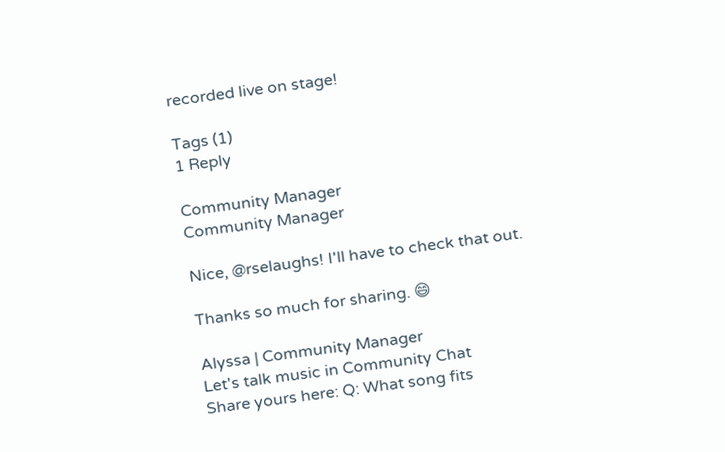recorded live on stage!

Tags (1)
1 Reply

Community Manager
Community Manager

Nice, @rselaughs! I'll have to check that out.

Thanks so much for sharing. 😄

Alyssa | Community Manager
Let's talk music in Community Chat
Share yours here: Q: What song fits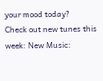your mood today?
Check out new tunes this week: New Music: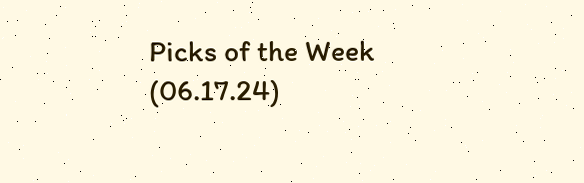Picks of the Week (06.17.24)